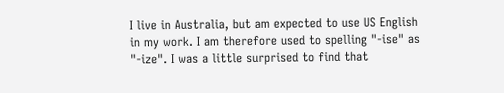I live in Australia, but am expected to use US English in my work. I am therefore used to spelling "-ise" as "-ize". I was a little surprised to find that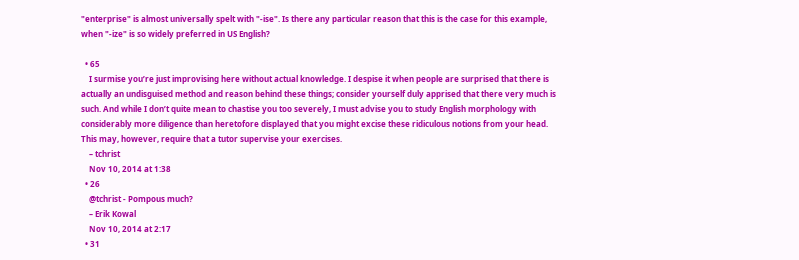"enterprise" is almost universally spelt with "-ise". Is there any particular reason that this is the case for this example, when "-ize" is so widely preferred in US English?

  • 65
    I surmise you’re just improvising here without actual knowledge. I despise it when people are surprised that there is actually an undisguised method and reason behind these things; consider yourself duly apprised that there very much is such. And while I don’t quite mean to chastise you too severely, I must advise you to study English morphology with considerably more diligence than heretofore displayed that you might excise these ridiculous notions from your head. This may, however, require that a tutor supervise your exercises.
    – tchrist
    Nov 10, 2014 at 1:38
  • 26
    @tchrist - Pompous much?
    – Erik Kowal
    Nov 10, 2014 at 2:17
  • 31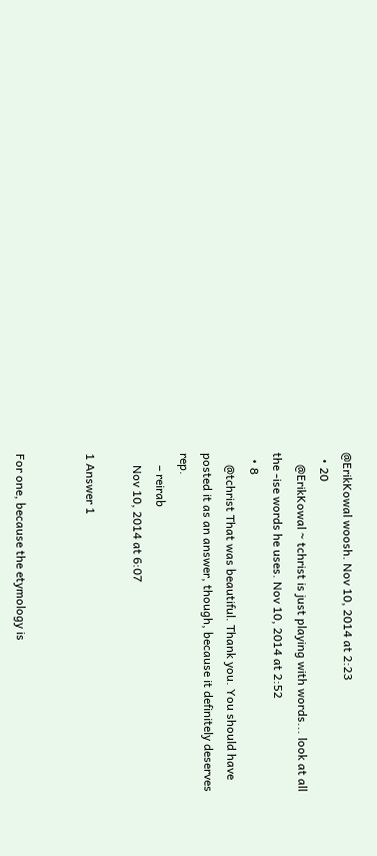@ErikKowal woosh. Nov 10, 2014 at 2:23
  • 20
    @ErikKowal ~ tchrist is just playing with words... look at all the -ise words he uses. Nov 10, 2014 at 2:52
  • 8
    @tchrist That was beautiful. Thank you. You should have posted it as an answer, though, because it definitely deserves rep.
    – reirab
    Nov 10, 2014 at 6:07

1 Answer 1


For one, because the etymology is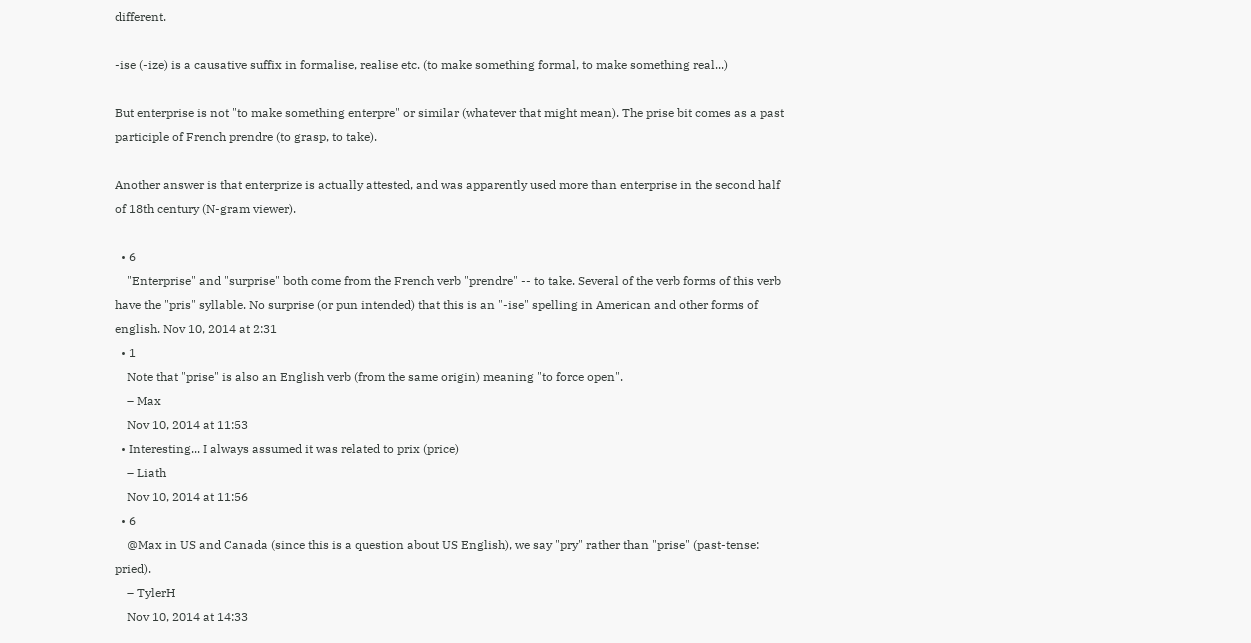different.

-ise (-ize) is a causative suffix in formalise, realise etc. (to make something formal, to make something real...)

But enterprise is not "to make something enterpre" or similar (whatever that might mean). The prise bit comes as a past participle of French prendre (to grasp, to take).

Another answer is that enterprize is actually attested, and was apparently used more than enterprise in the second half of 18th century (N-gram viewer).

  • 6
    "Enterprise" and "surprise" both come from the French verb "prendre" -- to take. Several of the verb forms of this verb have the "pris" syllable. No surprise (or pun intended) that this is an "-ise" spelling in American and other forms of english. Nov 10, 2014 at 2:31
  • 1
    Note that "prise" is also an English verb (from the same origin) meaning "to force open".
    – Max
    Nov 10, 2014 at 11:53
  • Interesting... I always assumed it was related to prix (price)
    – Liath
    Nov 10, 2014 at 11:56
  • 6
    @Max in US and Canada (since this is a question about US English), we say "pry" rather than "prise" (past-tense: pried).
    – TylerH
    Nov 10, 2014 at 14:33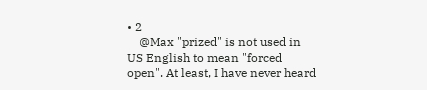• 2
    @Max "prized" is not used in US English to mean "forced open". At least, I have never heard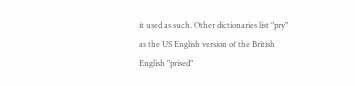it used as such. Other dictionaries list "pry" as the US English version of the British English "prised"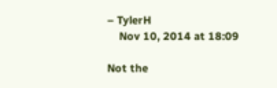– TylerH
    Nov 10, 2014 at 18:09

Not the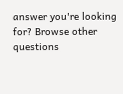answer you're looking for? Browse other questions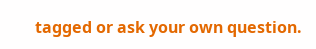tagged or ask your own question.